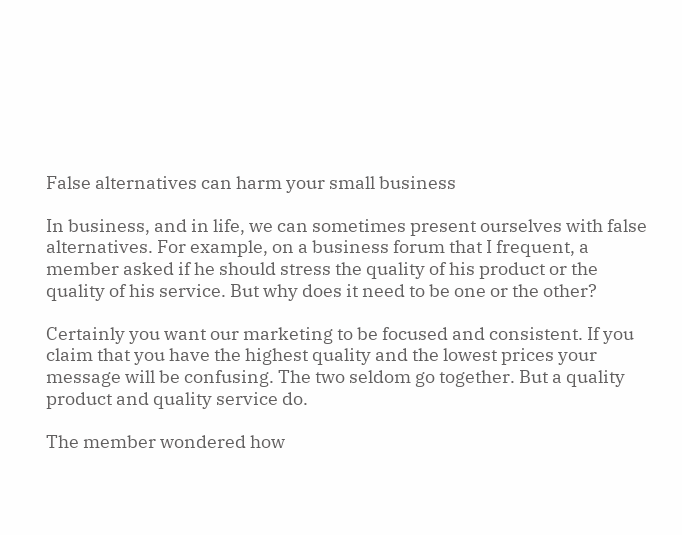False alternatives can harm your small business

In business, and in life, we can sometimes present ourselves with false alternatives. For example, on a business forum that I frequent, a member asked if he should stress the quality of his product or the quality of his service. But why does it need to be one or the other?

Certainly you want our marketing to be focused and consistent. If you claim that you have the highest quality and the lowest prices your message will be confusing. The two seldom go together. But a quality product and quality service do.

The member wondered how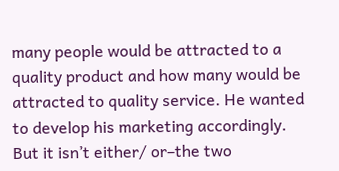many people would be attracted to a quality product and how many would be attracted to quality service. He wanted to develop his marketing accordingly. But it isn’t either/ or–the two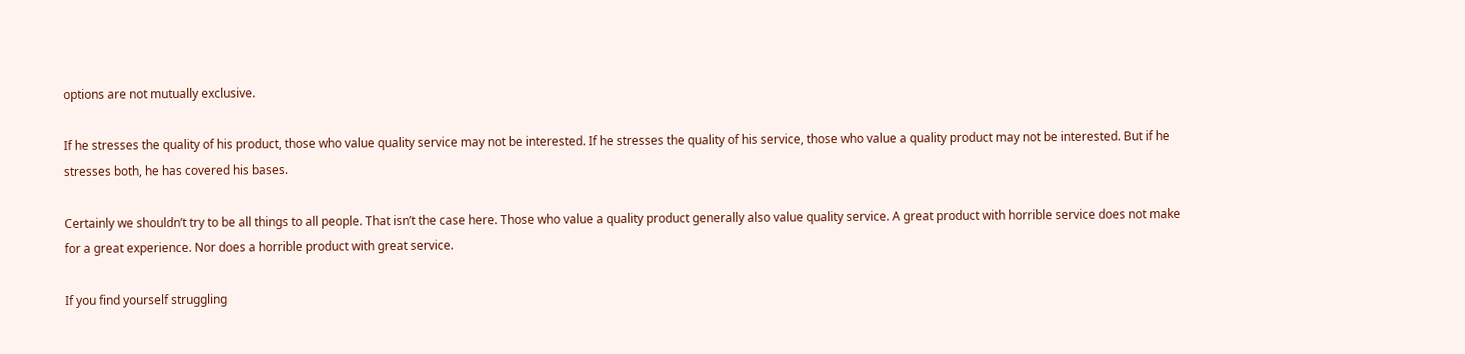options are not mutually exclusive.

If he stresses the quality of his product, those who value quality service may not be interested. If he stresses the quality of his service, those who value a quality product may not be interested. But if he stresses both, he has covered his bases.

Certainly we shouldn’t try to be all things to all people. That isn’t the case here. Those who value a quality product generally also value quality service. A great product with horrible service does not make for a great experience. Nor does a horrible product with great service.

If you find yourself struggling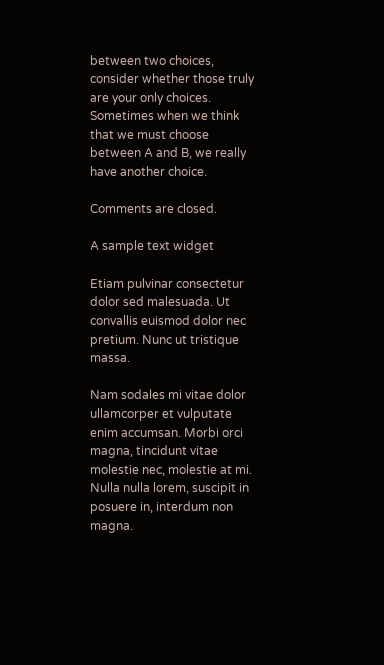between two choices, consider whether those truly are your only choices. Sometimes when we think that we must choose between A and B, we really have another choice.

Comments are closed.

A sample text widget

Etiam pulvinar consectetur dolor sed malesuada. Ut convallis euismod dolor nec pretium. Nunc ut tristique massa.

Nam sodales mi vitae dolor ullamcorper et vulputate enim accumsan. Morbi orci magna, tincidunt vitae molestie nec, molestie at mi. Nulla nulla lorem, suscipit in posuere in, interdum non magna.